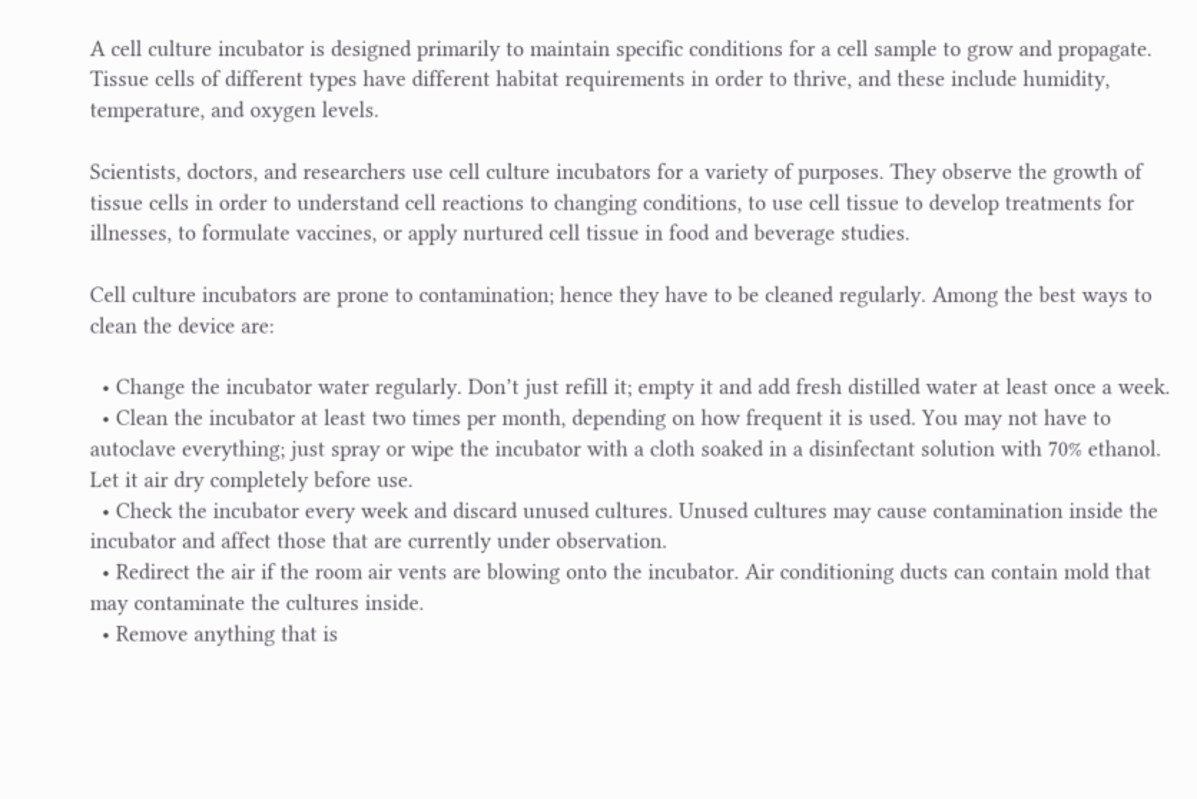A cell culture incubator is designed primarily to maintain specific conditions for a cell sample to grow and propagate. Tissue cells of different types have different habitat requirements in order to thrive, and these include humidity, temperature, and oxygen levels.

Scientists, doctors, and researchers use cell culture incubators for a variety of purposes. They observe the growth of tissue cells in order to understand cell reactions to changing conditions, to use cell tissue to develop treatments for illnesses, to formulate vaccines, or apply nurtured cell tissue in food and beverage studies.

Cell culture incubators are prone to contamination; hence they have to be cleaned regularly. Among the best ways to clean the device are:

  • Change the incubator water regularly. Don’t just refill it; empty it and add fresh distilled water at least once a week.
  • Clean the incubator at least two times per month, depending on how frequent it is used. You may not have to autoclave everything; just spray or wipe the incubator with a cloth soaked in a disinfectant solution with 70% ethanol. Let it air dry completely before use.
  • Check the incubator every week and discard unused cultures. Unused cultures may cause contamination inside the incubator and affect those that are currently under observation.
  • Redirect the air if the room air vents are blowing onto the incubator. Air conditioning ducts can contain mold that may contaminate the cultures inside.
  • Remove anything that is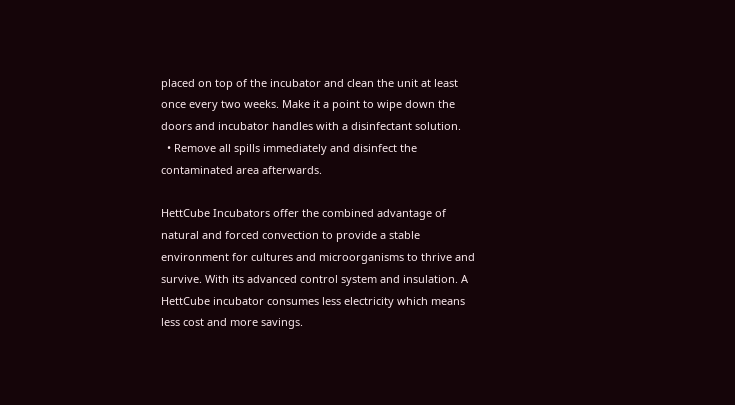placed on top of the incubator and clean the unit at least once every two weeks. Make it a point to wipe down the doors and incubator handles with a disinfectant solution.
  • Remove all spills immediately and disinfect the contaminated area afterwards.

HettCube Incubators offer the combined advantage of natural and forced convection to provide a stable environment for cultures and microorganisms to thrive and survive. With its advanced control system and insulation. A HettCube incubator consumes less electricity which means less cost and more savings.